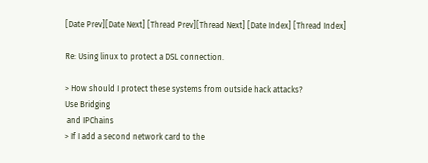[Date Prev][Date Next] [Thread Prev][Thread Next] [Date Index] [Thread Index]

Re: Using linux to protect a DSL connection.

> How should I protect these systems from outside hack attacks?
Use Bridging
 and IPChains
> If I add a second network card to the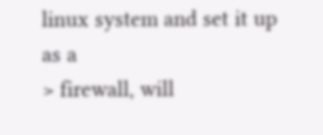linux system and set it up as a
> firewall, will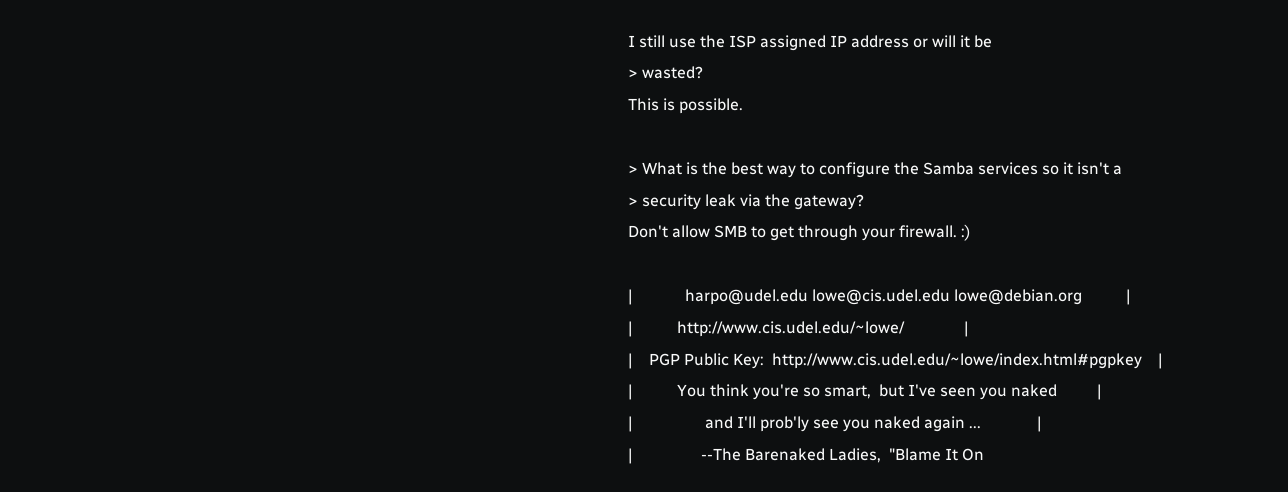I still use the ISP assigned IP address or will it be
> wasted?
This is possible.

> What is the best way to configure the Samba services so it isn't a
> security leak via the gateway?
Don't allow SMB to get through your firewall. :)

|             harpo@udel.edu lowe@cis.udel.edu lowe@debian.org           |
|           http://www.cis.udel.edu/~lowe/               |
|    PGP Public Key:  http://www.cis.udel.edu/~lowe/index.html#pgpkey    |
|           You think you're so smart,  but I've seen you naked          |
|                  and I'll prob'ly see you naked again ...              |
|                 --The Barenaked Ladies,  "Blame It On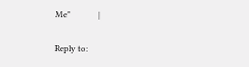Me"              |

Reply to: